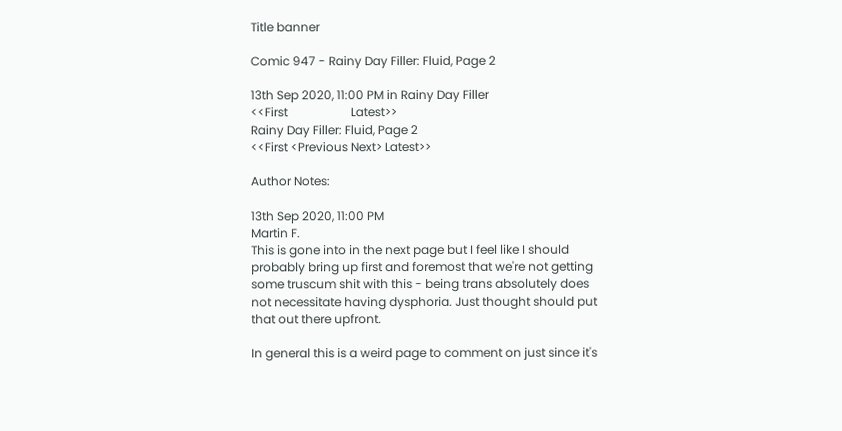Title banner

Comic 947 - Rainy Day Filler: Fluid, Page 2

13th Sep 2020, 11:00 PM in Rainy Day Filler
<<First                     Latest>>
Rainy Day Filler: Fluid, Page 2
<<First <Previous Next> Latest>>

Author Notes:

13th Sep 2020, 11:00 PM
Martin F.
This is gone into in the next page but I feel like I should probably bring up first and foremost that we're not getting some truscum shit with this - being trans absolutely does not necessitate having dysphoria. Just thought should put that out there upfront.

In general this is a weird page to comment on just since it's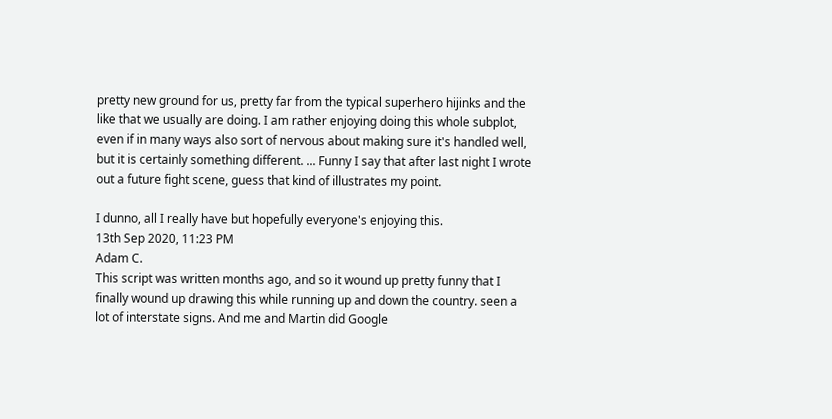pretty new ground for us, pretty far from the typical superhero hijinks and the like that we usually are doing. I am rather enjoying doing this whole subplot, even if in many ways also sort of nervous about making sure it's handled well, but it is certainly something different. ... Funny I say that after last night I wrote out a future fight scene, guess that kind of illustrates my point.

I dunno, all I really have but hopefully everyone's enjoying this.
13th Sep 2020, 11:23 PM
Adam C.
This script was written months ago, and so it wound up pretty funny that I finally wound up drawing this while running up and down the country. seen a lot of interstate signs. And me and Martin did Google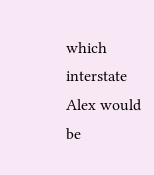which interstate Alex would be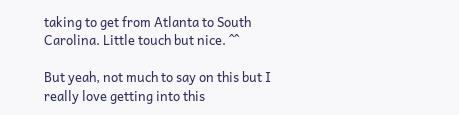taking to get from Atlanta to South Carolina. Little touch but nice. ^^

But yeah, not much to say on this but I really love getting into this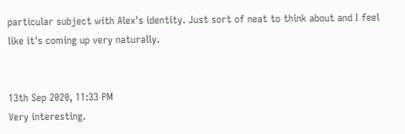particular subject with Alex's identity. Just sort of neat to think about and I feel like it's coming up very naturally.


13th Sep 2020, 11:33 PM
Very interesting.